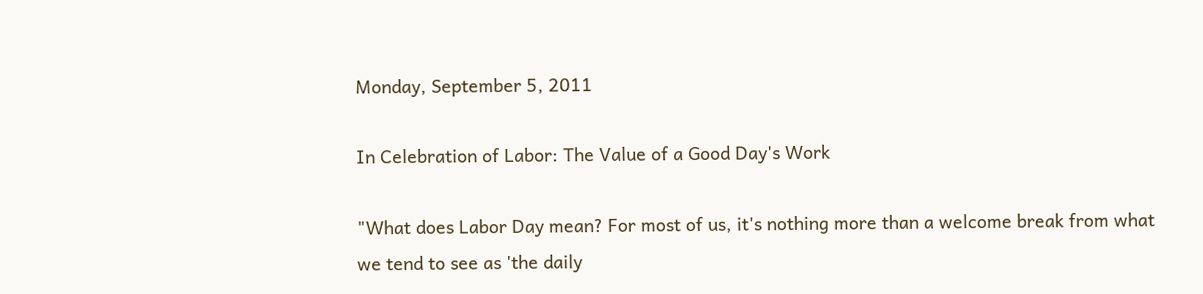Monday, September 5, 2011

In Celebration of Labor: The Value of a Good Day's Work

"What does Labor Day mean? For most of us, it's nothing more than a welcome break from what we tend to see as 'the daily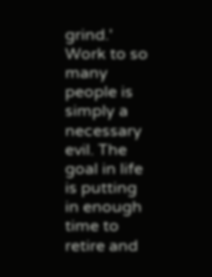grind.' Work to so many people is simply a necessary evil. The goal in life is putting in enough time to retire and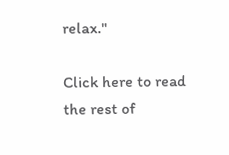relax."

Click here to read the rest of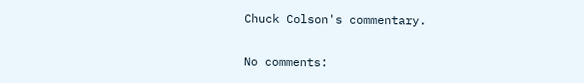Chuck Colson's commentary.

No comments: